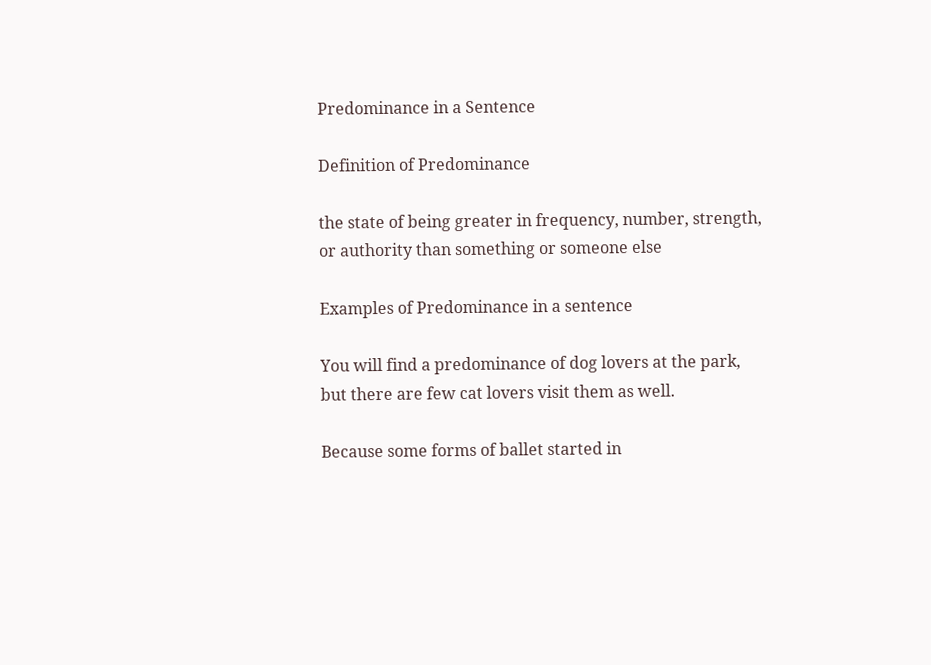Predominance in a Sentence

Definition of Predominance

the state of being greater in frequency, number, strength, or authority than something or someone else

Examples of Predominance in a sentence

You will find a predominance of dog lovers at the park, but there are few cat lovers visit them as well.

Because some forms of ballet started in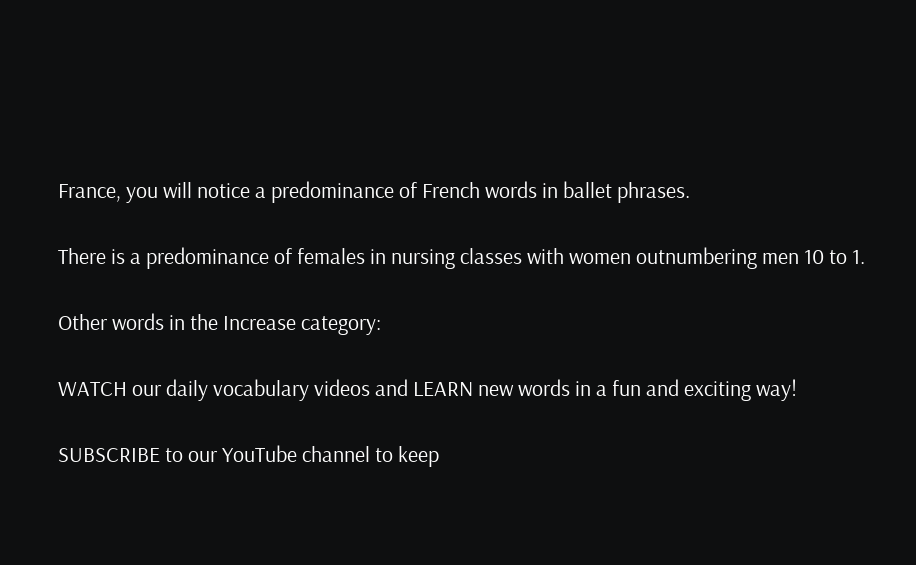France, you will notice a predominance of French words in ballet phrases.

There is a predominance of females in nursing classes with women outnumbering men 10 to 1.

Other words in the Increase category:

WATCH our daily vocabulary videos and LEARN new words in a fun and exciting way!

SUBSCRIBE to our YouTube channel to keep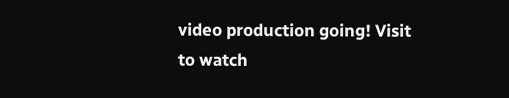video production going! Visit to watch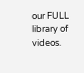our FULL library of videos.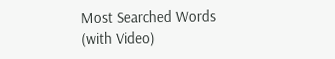Most Searched Words (with Video)